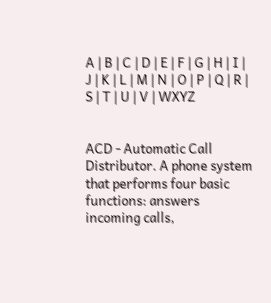A | B | C | D | E | F | G | H | I | J | K | L | M | N | O | P | Q | R | S | T | U | V | WXYZ


ACD - Automatic Call Distributor. A phone system that performs four basic functions: answers incoming calls,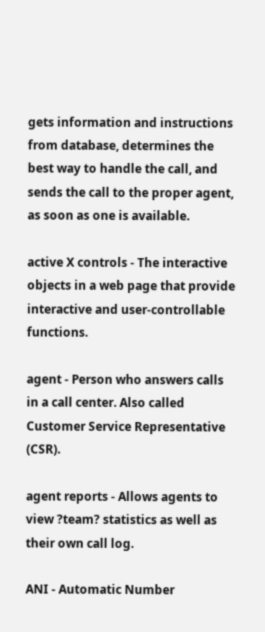gets information and instructions from database, determines the best way to handle the call, and sends the call to the proper agent, as soon as one is available.

active X controls - The interactive objects in a web page that provide interactive and user-controllable functions.

agent - Person who answers calls in a call center. Also called Customer Service Representative (CSR).

agent reports - Allows agents to view ?team? statistics as well as their own call log.

ANI - Automatic Number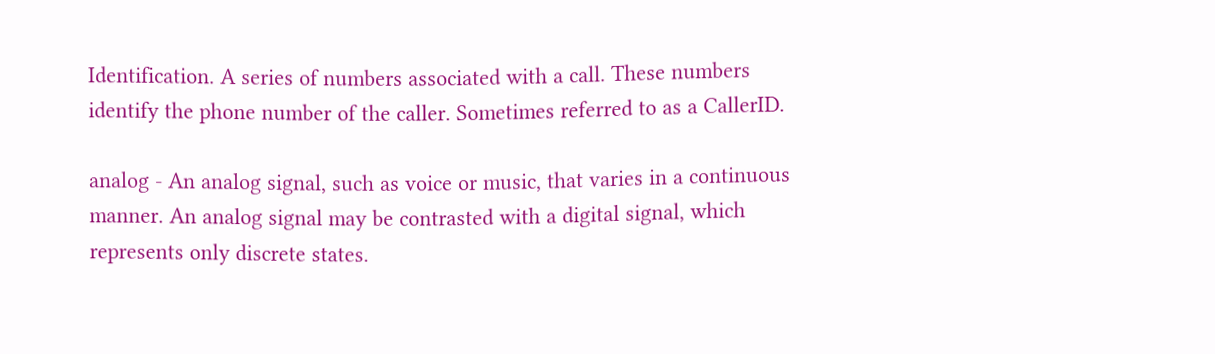Identification. A series of numbers associated with a call. These numbers identify the phone number of the caller. Sometimes referred to as a CallerID.

analog - An analog signal, such as voice or music, that varies in a continuous manner. An analog signal may be contrasted with a digital signal, which represents only discrete states.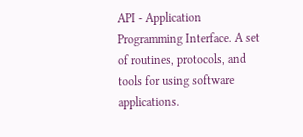API - Application Programming Interface. A set of routines, protocols, and tools for using software applications.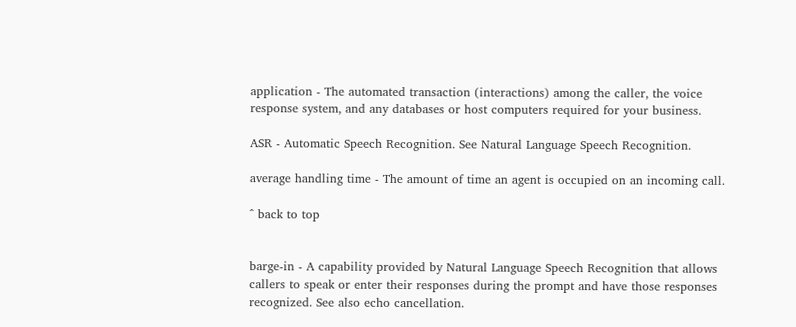application - The automated transaction (interactions) among the caller, the voice response system, and any databases or host computers required for your business.

ASR - Automatic Speech Recognition. See Natural Language Speech Recognition.

average handling time - The amount of time an agent is occupied on an incoming call.

^ back to top


barge-in - A capability provided by Natural Language Speech Recognition that allows callers to speak or enter their responses during the prompt and have those responses recognized. See also echo cancellation.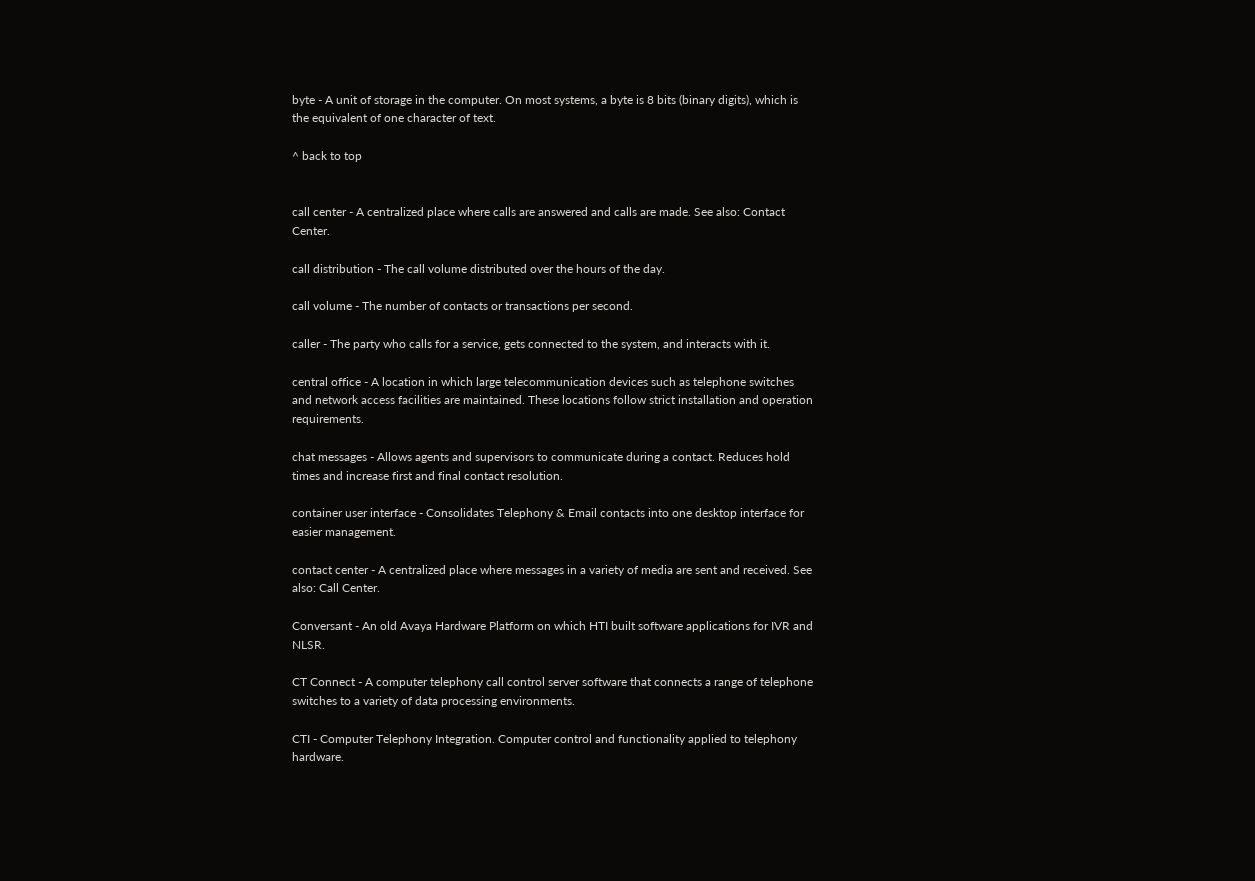byte - A unit of storage in the computer. On most systems, a byte is 8 bits (binary digits), which is the equivalent of one character of text.

^ back to top


call center - A centralized place where calls are answered and calls are made. See also: Contact Center.

call distribution - The call volume distributed over the hours of the day.

call volume - The number of contacts or transactions per second.

caller - The party who calls for a service, gets connected to the system, and interacts with it.

central office - A location in which large telecommunication devices such as telephone switches and network access facilities are maintained. These locations follow strict installation and operation requirements.

chat messages - Allows agents and supervisors to communicate during a contact. Reduces hold times and increase first and final contact resolution.

container user interface - Consolidates Telephony & Email contacts into one desktop interface for easier management.

contact center - A centralized place where messages in a variety of media are sent and received. See also: Call Center.

Conversant - An old Avaya Hardware Platform on which HTI built software applications for IVR and NLSR.

CT Connect - A computer telephony call control server software that connects a range of telephone switches to a variety of data processing environments.

CTI - Computer Telephony Integration. Computer control and functionality applied to telephony hardware.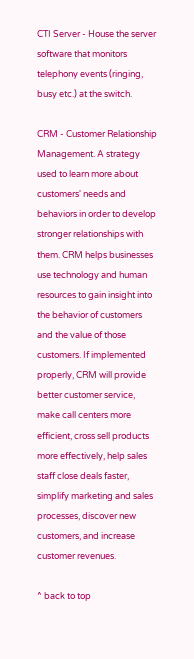CTI Server - House the server software that monitors telephony events (ringing, busy etc.) at the switch.

CRM - Customer Relationship Management. A strategy used to learn more about customers' needs and behaviors in order to develop stronger relationships with them. CRM helps businesses use technology and human resources to gain insight into the behavior of customers and the value of those customers. If implemented properly, CRM will provide better customer service, make call centers more efficient, cross sell products more effectively, help sales staff close deals faster, simplify marketing and sales processes, discover new customers, and increase customer revenues.

^ back to top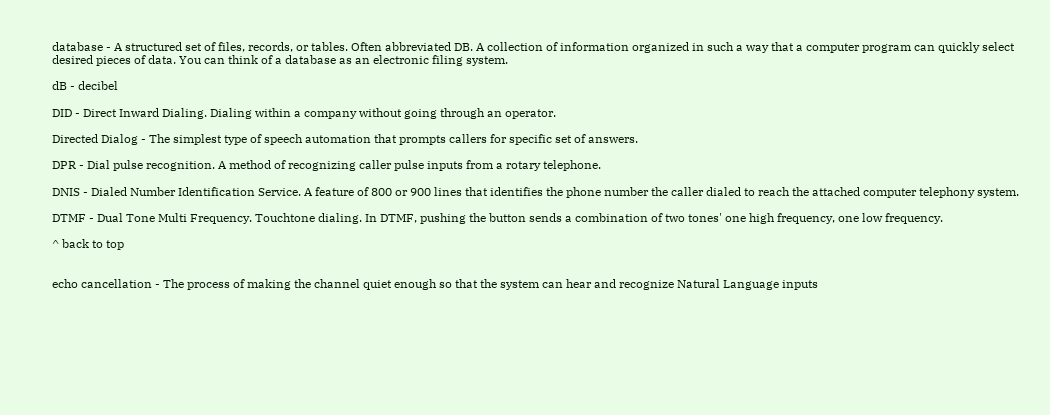database - A structured set of files, records, or tables. Often abbreviated DB. A collection of information organized in such a way that a computer program can quickly select desired pieces of data. You can think of a database as an electronic filing system.

dB - decibel

DID - Direct Inward Dialing. Dialing within a company without going through an operator.

Directed Dialog - The simplest type of speech automation that prompts callers for specific set of answers.

DPR - Dial pulse recognition. A method of recognizing caller pulse inputs from a rotary telephone.

DNIS - Dialed Number Identification Service. A feature of 800 or 900 lines that identifies the phone number the caller dialed to reach the attached computer telephony system.

DTMF - Dual Tone Multi Frequency. Touchtone dialing. In DTMF, pushing the button sends a combination of two tones' one high frequency, one low frequency.

^ back to top


echo cancellation - The process of making the channel quiet enough so that the system can hear and recognize Natural Language inputs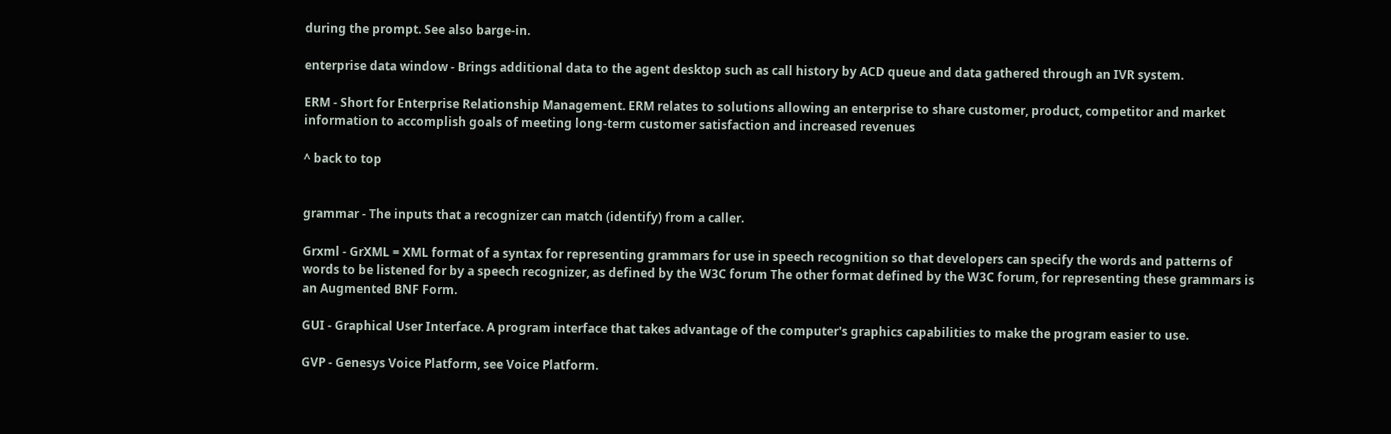during the prompt. See also barge-in.

enterprise data window - Brings additional data to the agent desktop such as call history by ACD queue and data gathered through an IVR system.

ERM - Short for Enterprise Relationship Management. ERM relates to solutions allowing an enterprise to share customer, product, competitor and market information to accomplish goals of meeting long-term customer satisfaction and increased revenues

^ back to top


grammar - The inputs that a recognizer can match (identify) from a caller.

Grxml - GrXML = XML format of a syntax for representing grammars for use in speech recognition so that developers can specify the words and patterns of words to be listened for by a speech recognizer, as defined by the W3C forum The other format defined by the W3C forum, for representing these grammars is an Augmented BNF Form.

GUI - Graphical User Interface. A program interface that takes advantage of the computer's graphics capabilities to make the program easier to use.

GVP - Genesys Voice Platform, see Voice Platform.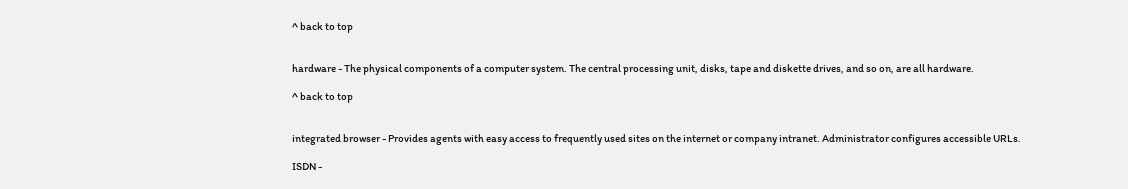^ back to top


hardware - The physical components of a computer system. The central processing unit, disks, tape and diskette drives, and so on, are all hardware.

^ back to top


integrated browser - Provides agents with easy access to frequently used sites on the internet or company intranet. Administrator configures accessible URLs.

ISDN -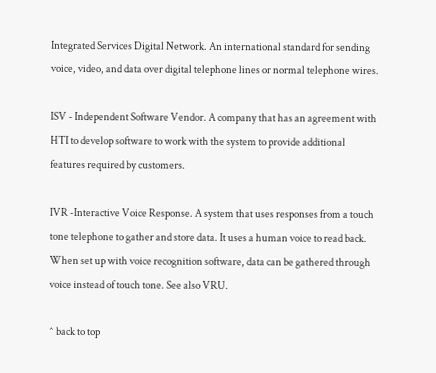Integrated Services Digital Network. An international standard for sending voice, video, and data over digital telephone lines or normal telephone wires.

ISV - Independent Software Vendor. A company that has an agreement with HTI to develop software to work with the system to provide additional features required by customers.

IVR -Interactive Voice Response. A system that uses responses from a touch tone telephone to gather and store data. It uses a human voice to read back. When set up with voice recognition software, data can be gathered through voice instead of touch tone. See also VRU.

^ back to top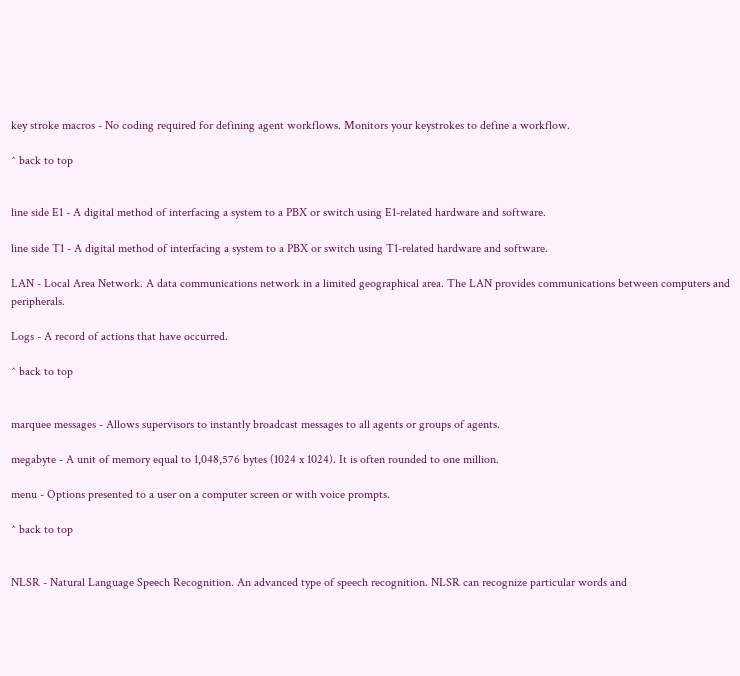key stroke macros - No coding required for defining agent workflows. Monitors your keystrokes to define a workflow.

^ back to top


line side E1 - A digital method of interfacing a system to a PBX or switch using E1-related hardware and software.

line side T1 - A digital method of interfacing a system to a PBX or switch using T1-related hardware and software.

LAN - Local Area Network. A data communications network in a limited geographical area. The LAN provides communications between computers and peripherals.

Logs - A record of actions that have occurred.

^ back to top


marquee messages - Allows supervisors to instantly broadcast messages to all agents or groups of agents.

megabyte - A unit of memory equal to 1,048,576 bytes (1024 x 1024). It is often rounded to one million.

menu - Options presented to a user on a computer screen or with voice prompts.

^ back to top


NLSR - Natural Language Speech Recognition. An advanced type of speech recognition. NLSR can recognize particular words and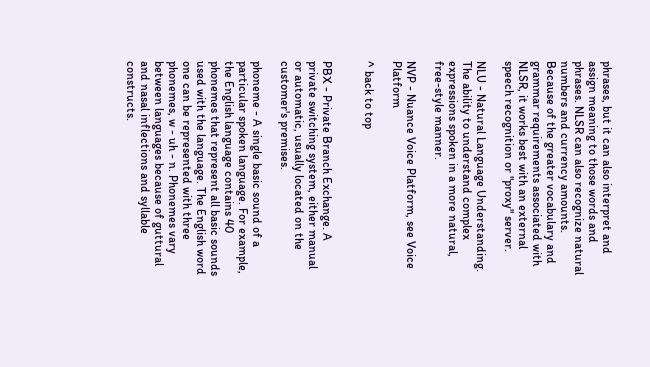phrases, but it can also interpret and assign meaning to those words and phrases. NLSR can also recognize natural numbers and currency amounts. Because of the greater vocabulary and grammar requirements associated with NLSR, it works best with an external speech recognition or "proxy" server.

NLU - Natural Language Understanding. The ability to understand complex expressions spoken in a more natural, free-style manner.

NVP - Nuance Voice Platform, see Voice Platform

^ back to top


PBX - Private Branch Exchange. A private switching system, either manual or automatic, usually located on the customer's premises.

phoneme - A single basic sound of a particular spoken language. For example, the English language contains 40 phonemes that represent all basic sounds used with the language. The English word one can be represented with three phonemes, w - uh - n. Phonemes vary between languages because of guttural and nasal inflections and syllable constructs.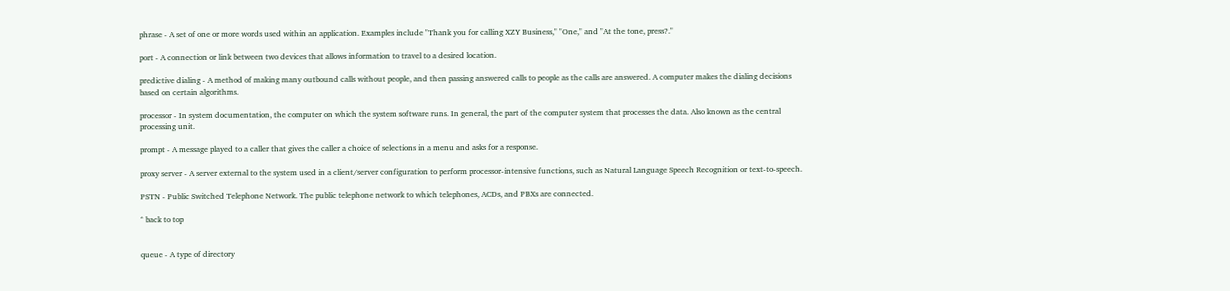phrase - A set of one or more words used within an application. Examples include "Thank you for calling XZY Business," "One," and "At the tone, press?."

port - A connection or link between two devices that allows information to travel to a desired location.

predictive dialing - A method of making many outbound calls without people, and then passing answered calls to people as the calls are answered. A computer makes the dialing decisions based on certain algorithms.

processor - In system documentation, the computer on which the system software runs. In general, the part of the computer system that processes the data. Also known as the central processing unit.

prompt - A message played to a caller that gives the caller a choice of selections in a menu and asks for a response.

proxy server - A server external to the system used in a client/server configuration to perform processor-intensive functions, such as Natural Language Speech Recognition or text-to-speech.

PSTN - Public Switched Telephone Network. The public telephone network to which telephones, ACDs, and PBXs are connected.

^ back to top


queue - A type of directory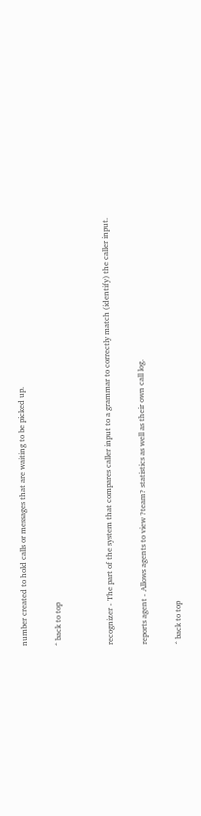number created to hold calls or messages that are waiting to be picked up.

^ back to top


recognizer - The part of the system that compares caller input to a grammar to correctly match (identify) the caller input.

reports agent - Allows agents to view ?team? statistics as well as their own call log.

^ back to top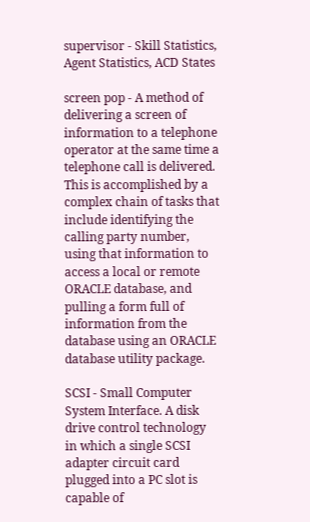supervisor - Skill Statistics, Agent Statistics, ACD States

screen pop - A method of delivering a screen of information to a telephone operator at the same time a telephone call is delivered. This is accomplished by a complex chain of tasks that include identifying the calling party number, using that information to access a local or remote ORACLE database, and pulling a form full of information from the database using an ORACLE database utility package.

SCSI - Small Computer System Interface. A disk drive control technology in which a single SCSI adapter circuit card plugged into a PC slot is capable of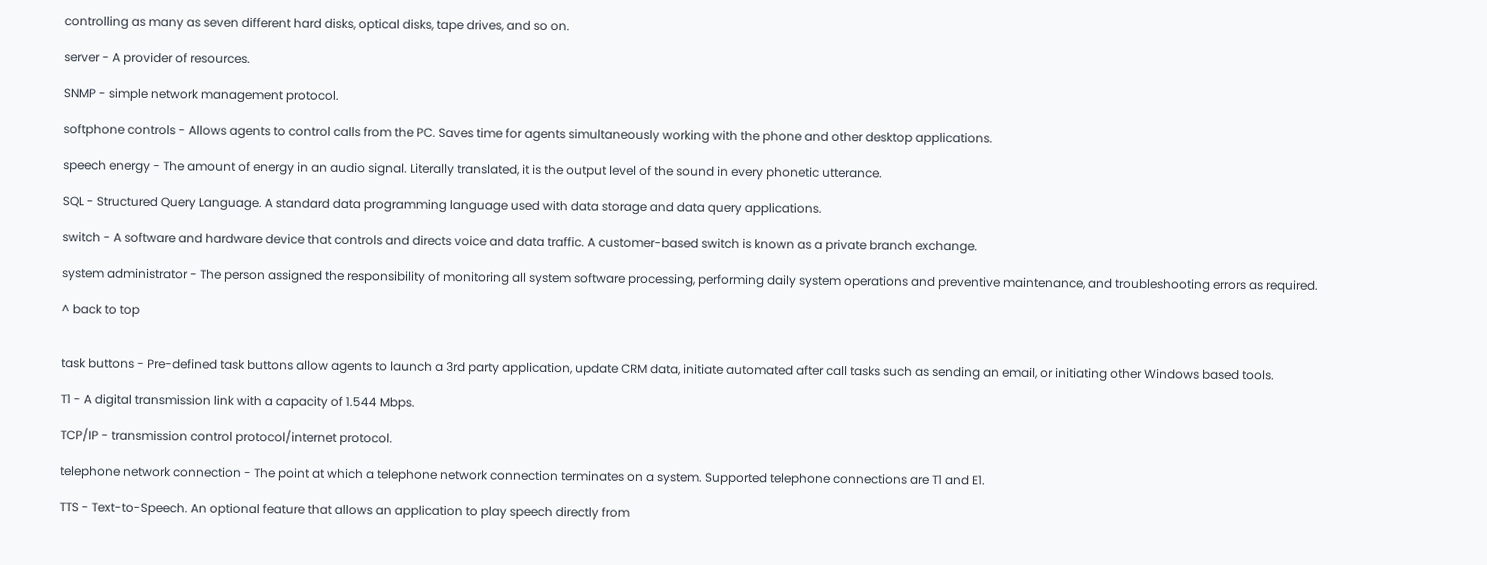controlling as many as seven different hard disks, optical disks, tape drives, and so on.

server - A provider of resources.

SNMP - simple network management protocol.

softphone controls - Allows agents to control calls from the PC. Saves time for agents simultaneously working with the phone and other desktop applications.

speech energy - The amount of energy in an audio signal. Literally translated, it is the output level of the sound in every phonetic utterance.

SQL - Structured Query Language. A standard data programming language used with data storage and data query applications.

switch - A software and hardware device that controls and directs voice and data traffic. A customer-based switch is known as a private branch exchange.

system administrator - The person assigned the responsibility of monitoring all system software processing, performing daily system operations and preventive maintenance, and troubleshooting errors as required.

^ back to top


task buttons - Pre-defined task buttons allow agents to launch a 3rd party application, update CRM data, initiate automated after call tasks such as sending an email, or initiating other Windows based tools.

T1 - A digital transmission link with a capacity of 1.544 Mbps.

TCP/IP - transmission control protocol/internet protocol.

telephone network connection - The point at which a telephone network connection terminates on a system. Supported telephone connections are T1 and E1.

TTS - Text-to-Speech. An optional feature that allows an application to play speech directly from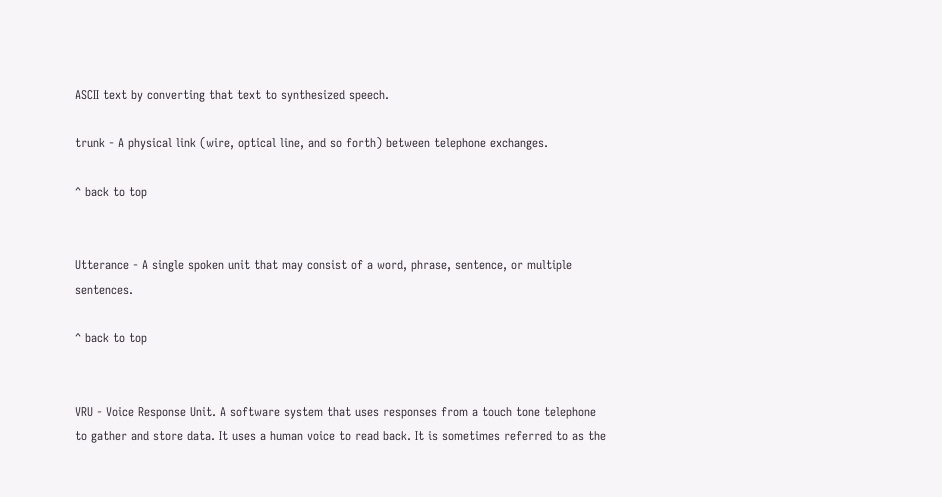ASCII text by converting that text to synthesized speech.

trunk - A physical link (wire, optical line, and so forth) between telephone exchanges.

^ back to top


Utterance - A single spoken unit that may consist of a word, phrase, sentence, or multiple sentences.

^ back to top


VRU - Voice Response Unit. A software system that uses responses from a touch tone telephone to gather and store data. It uses a human voice to read back. It is sometimes referred to as the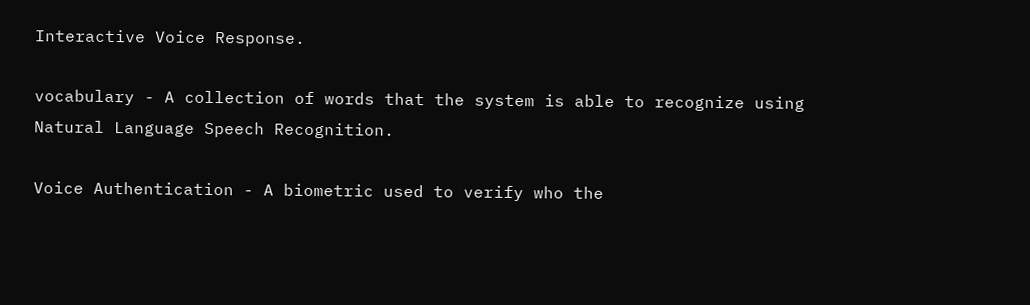Interactive Voice Response.

vocabulary - A collection of words that the system is able to recognize using Natural Language Speech Recognition.

Voice Authentication - A biometric used to verify who the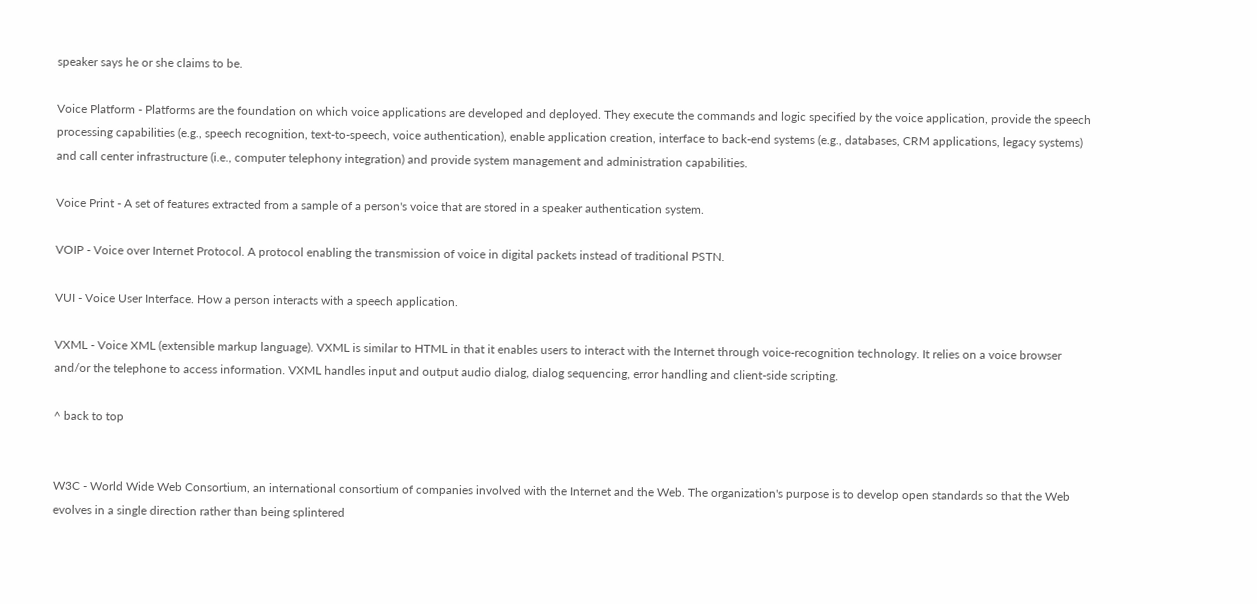speaker says he or she claims to be.

Voice Platform - Platforms are the foundation on which voice applications are developed and deployed. They execute the commands and logic specified by the voice application, provide the speech processing capabilities (e.g., speech recognition, text-to-speech, voice authentication), enable application creation, interface to back-end systems (e.g., databases, CRM applications, legacy systems) and call center infrastructure (i.e., computer telephony integration) and provide system management and administration capabilities.

Voice Print - A set of features extracted from a sample of a person's voice that are stored in a speaker authentication system.

VOIP - Voice over Internet Protocol. A protocol enabling the transmission of voice in digital packets instead of traditional PSTN.

VUI - Voice User Interface. How a person interacts with a speech application.

VXML - Voice XML (extensible markup language). VXML is similar to HTML in that it enables users to interact with the Internet through voice-recognition technology. It relies on a voice browser and/or the telephone to access information. VXML handles input and output audio dialog, dialog sequencing, error handling and client-side scripting.

^ back to top


W3C - World Wide Web Consortium, an international consortium of companies involved with the Internet and the Web. The organization's purpose is to develop open standards so that the Web evolves in a single direction rather than being splintered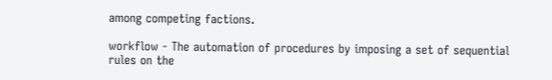among competing factions.

workflow - The automation of procedures by imposing a set of sequential rules on the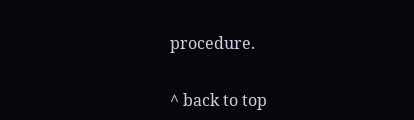procedure.

^ back to top